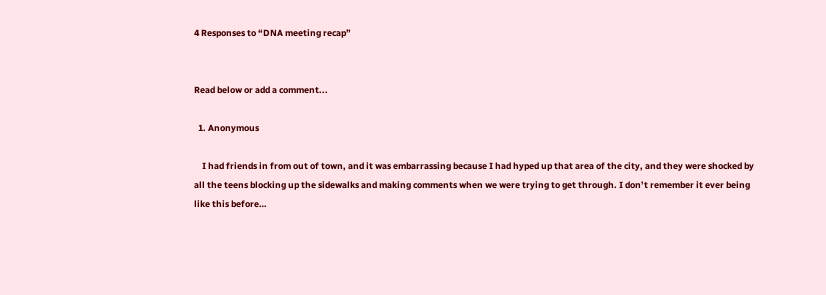4 Responses to “DNA meeting recap”


Read below or add a comment...

  1. Anonymous

    I had friends in from out of town, and it was embarrassing because I had hyped up that area of the city, and they were shocked by all the teens blocking up the sidewalks and making comments when we were trying to get through. I don’t remember it ever being like this before…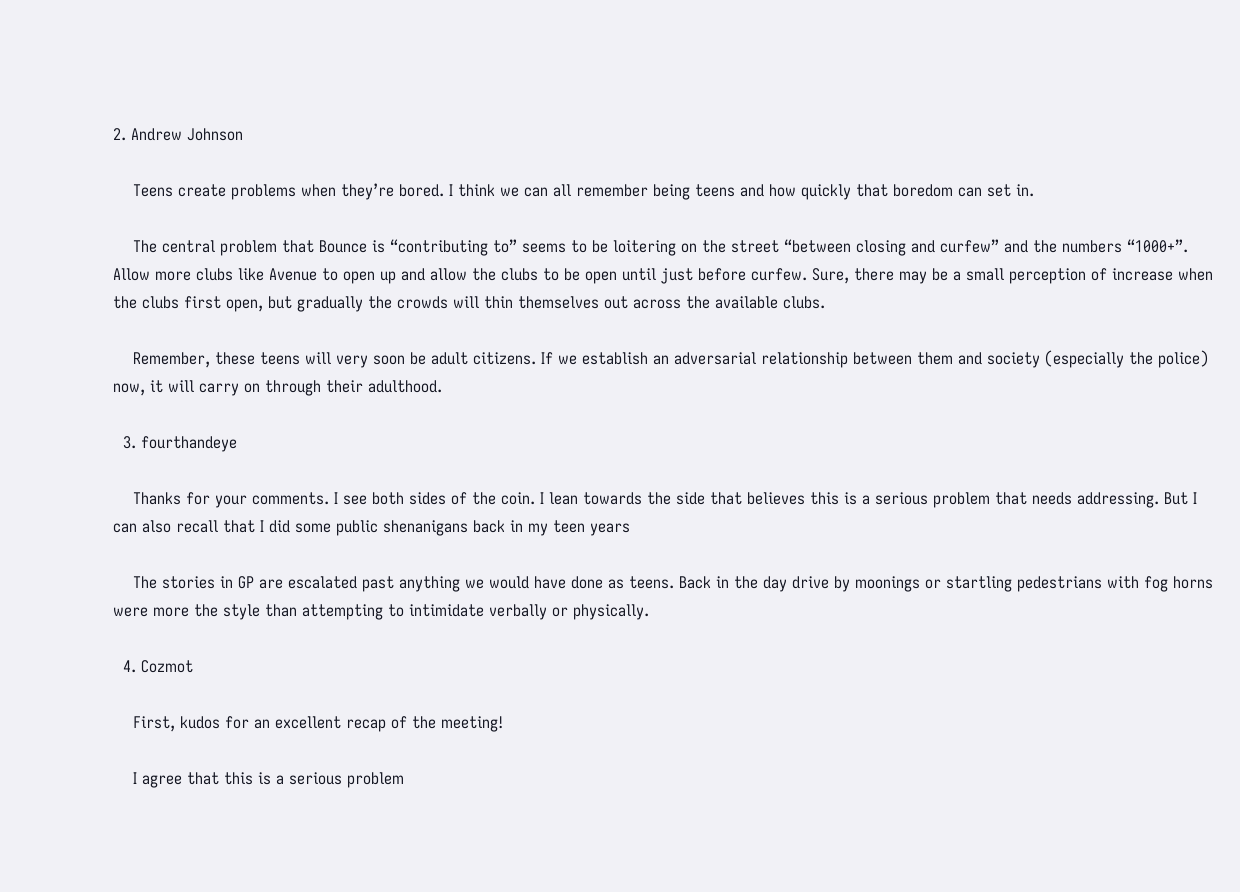2. Andrew Johnson

    Teens create problems when they’re bored. I think we can all remember being teens and how quickly that boredom can set in.

    The central problem that Bounce is “contributing to” seems to be loitering on the street “between closing and curfew” and the numbers “1000+”. Allow more clubs like Avenue to open up and allow the clubs to be open until just before curfew. Sure, there may be a small perception of increase when the clubs first open, but gradually the crowds will thin themselves out across the available clubs.

    Remember, these teens will very soon be adult citizens. If we establish an adversarial relationship between them and society (especially the police) now, it will carry on through their adulthood.

  3. fourthandeye

    Thanks for your comments. I see both sides of the coin. I lean towards the side that believes this is a serious problem that needs addressing. But I can also recall that I did some public shenanigans back in my teen years

    The stories in GP are escalated past anything we would have done as teens. Back in the day drive by moonings or startling pedestrians with fog horns were more the style than attempting to intimidate verbally or physically.

  4. Cozmot

    First, kudos for an excellent recap of the meeting!

    I agree that this is a serious problem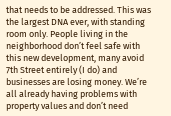that needs to be addressed. This was the largest DNA ever, with standing room only. People living in the neighborhood don’t feel safe with this new development, many avoid 7th Street entirely (I do) and businesses are losing money. We’re all already having problems with property values and don’t need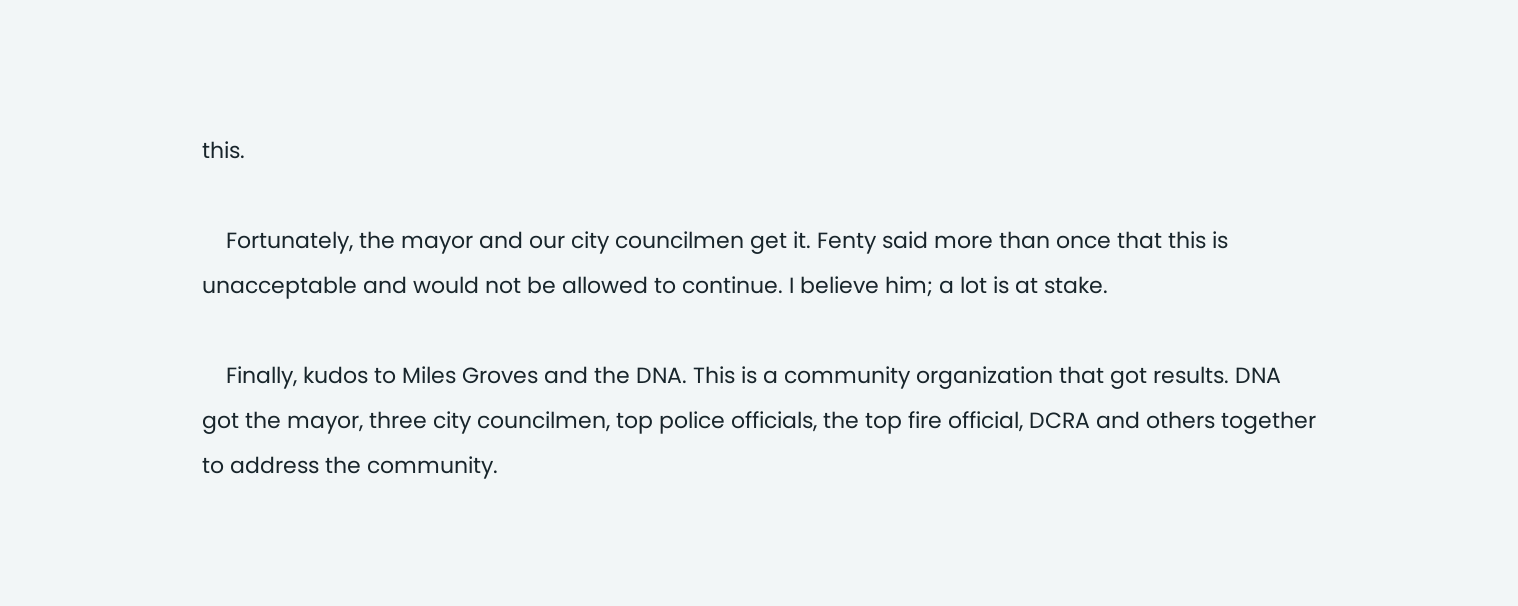this.

    Fortunately, the mayor and our city councilmen get it. Fenty said more than once that this is unacceptable and would not be allowed to continue. I believe him; a lot is at stake.

    Finally, kudos to Miles Groves and the DNA. This is a community organization that got results. DNA got the mayor, three city councilmen, top police officials, the top fire official, DCRA and others together to address the community.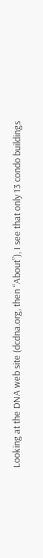Looking at the DNA web site (dcdna.org, then “About”), I see that only 13 condo buildings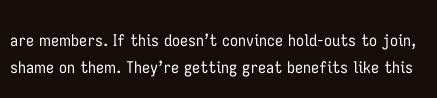are members. If this doesn’t convince hold-outs to join, shame on them. They’re getting great benefits like this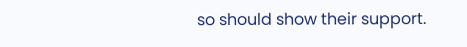so should show their support.